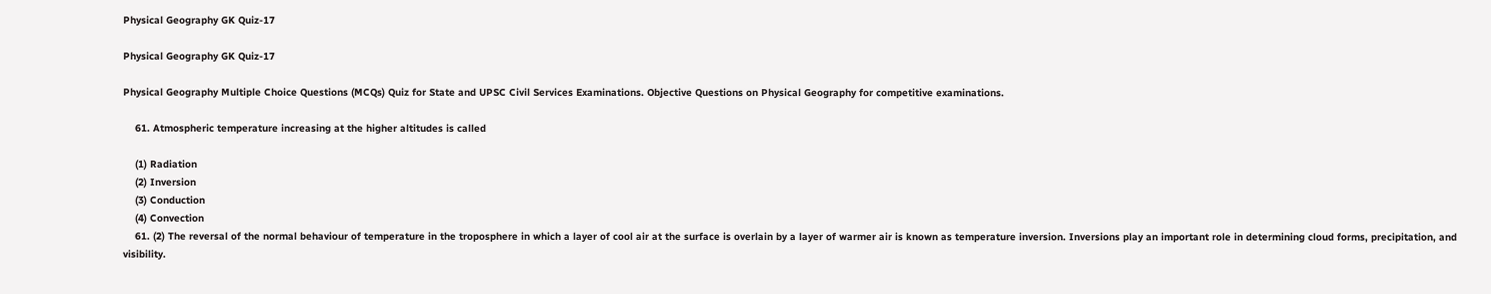Physical Geography GK Quiz-17

Physical Geography GK Quiz-17

Physical Geography Multiple Choice Questions (MCQs) Quiz for State and UPSC Civil Services Examinations. Objective Questions on Physical Geography for competitive examinations.

    61. Atmospheric temperature increasing at the higher altitudes is called

    (1) Radiation
    (2) Inversion
    (3) Conduction
    (4) Convection
    61. (2) The reversal of the normal behaviour of temperature in the troposphere in which a layer of cool air at the surface is overlain by a layer of warmer air is known as temperature inversion. Inversions play an important role in determining cloud forms, precipitation, and visibility.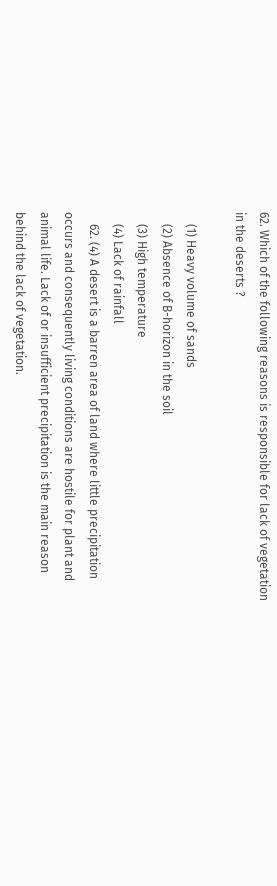62. Which of the following reasons is responsible for lack of vegetation in the deserts ?

    (1) Heavy volume of sands
    (2) Absence of B-horizon in the soil
    (3) High temperature
    (4) Lack of rainfall
    62. (4) A desert is a barren area of land where little precipitation occurs and consequently living conditions are hostile for plant and animal life. Lack of or insufficient precipitation is the main reason behind the lack of vegetation.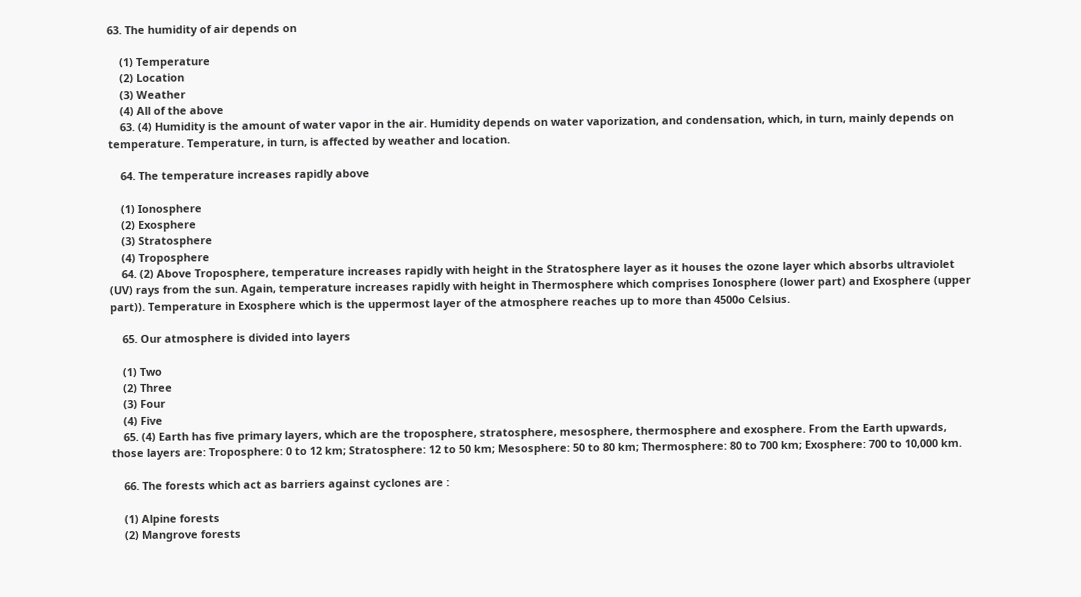63. The humidity of air depends on

    (1) Temperature
    (2) Location
    (3) Weather
    (4) All of the above
    63. (4) Humidity is the amount of water vapor in the air. Humidity depends on water vaporization, and condensation, which, in turn, mainly depends on temperature. Temperature, in turn, is affected by weather and location.

    64. The temperature increases rapidly above

    (1) Ionosphere
    (2) Exosphere
    (3) Stratosphere
    (4) Troposphere
    64. (2) Above Troposphere, temperature increases rapidly with height in the Stratosphere layer as it houses the ozone layer which absorbs ultraviolet (UV) rays from the sun. Again, temperature increases rapidly with height in Thermosphere which comprises Ionosphere (lower part) and Exosphere (upper part)). Temperature in Exosphere which is the uppermost layer of the atmosphere reaches up to more than 4500o Celsius.

    65. Our atmosphere is divided into layers

    (1) Two
    (2) Three
    (3) Four
    (4) Five
    65. (4) Earth has five primary layers, which are the troposphere, stratosphere, mesosphere, thermosphere and exosphere. From the Earth upwards, those layers are: Troposphere: 0 to 12 km; Stratosphere: 12 to 50 km; Mesosphere: 50 to 80 km; Thermosphere: 80 to 700 km; Exosphere: 700 to 10,000 km.

    66. The forests which act as barriers against cyclones are :

    (1) Alpine forests
    (2) Mangrove forests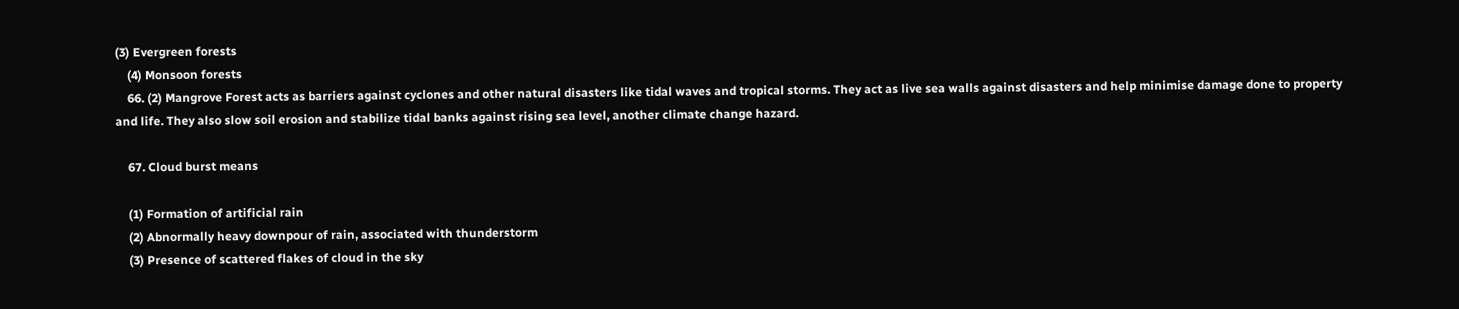(3) Evergreen forests
    (4) Monsoon forests
    66. (2) Mangrove Forest acts as barriers against cyclones and other natural disasters like tidal waves and tropical storms. They act as live sea walls against disasters and help minimise damage done to property and life. They also slow soil erosion and stabilize tidal banks against rising sea level, another climate change hazard.

    67. Cloud burst means

    (1) Formation of artificial rain
    (2) Abnormally heavy downpour of rain, associated with thunderstorm
    (3) Presence of scattered flakes of cloud in the sky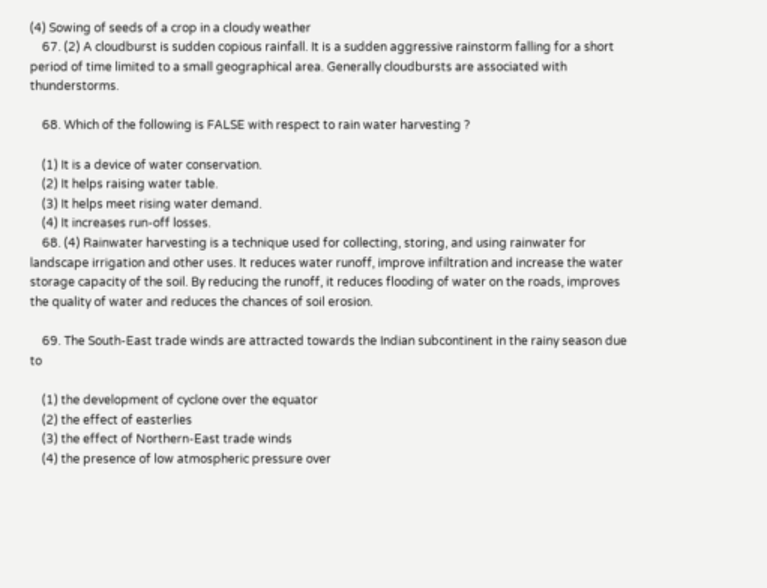(4) Sowing of seeds of a crop in a cloudy weather
    67. (2) A cloudburst is sudden copious rainfall. It is a sudden aggressive rainstorm falling for a short period of time limited to a small geographical area. Generally cloudbursts are associated with thunderstorms.

    68. Which of the following is FALSE with respect to rain water harvesting ?

    (1) It is a device of water conservation.
    (2) It helps raising water table.
    (3) It helps meet rising water demand.
    (4) It increases run-off losses.
    68. (4) Rainwater harvesting is a technique used for collecting, storing, and using rainwater for landscape irrigation and other uses. It reduces water runoff, improve infiltration and increase the water storage capacity of the soil. By reducing the runoff, it reduces flooding of water on the roads, improves the quality of water and reduces the chances of soil erosion.

    69. The South-East trade winds are attracted towards the Indian subcontinent in the rainy season due to

    (1) the development of cyclone over the equator
    (2) the effect of easterlies
    (3) the effect of Northern-East trade winds
    (4) the presence of low atmospheric pressure over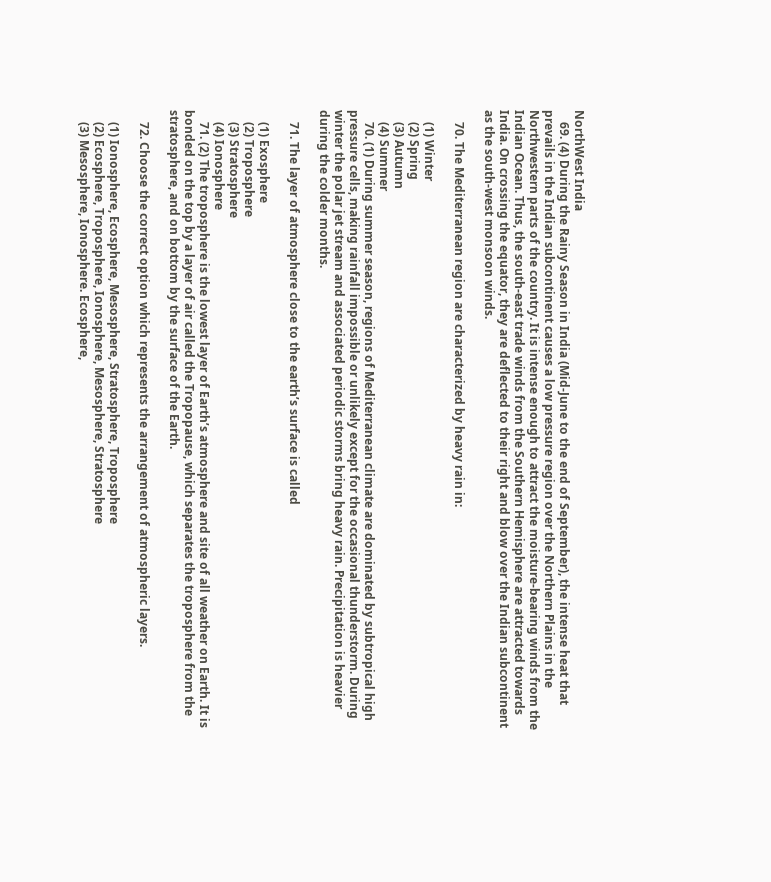NorthWest India
    69. (4) During the Rainy Season in India (Mid-June to the end of September), the intense heat that prevails in the Indian subcontinent causes a low pressure region over the Northern Plains in the Northwestern parts of the country. It is intense enough to attract the moisture-bearing winds from the Indian Ocean. Thus, the south-east trade winds from the Southern Hemisphere are attracted towards India. On crossing the equator, they are deflected to their right and blow over the Indian subcontinent as the south-west monsoon winds.

    70. The Mediterranean region are characterized by heavy rain in:

    (1) Winter
    (2) Spring
    (3) Autumn
    (4) Summer
    70. (1) During summer season, regions of Mediterranean climate are dominated by subtropical high pressure cells, making rainfall impossible or unlikely except for the occasional thunderstorm. During winter the polar jet stream and associated periodic storms bring heavy rain. Precipitation is heavier during the colder months.

    71. The layer of atmosphere close to the earth’s surface is called

    (1) Exosphere
    (2) Troposphere
    (3) Stratosphere
    (4) Ionosphere
    71. (2) The troposphere is the lowest layer of Earth’s atmosphere and site of all weather on Earth. It is bonded on the top by a layer of air called the Tropopause, which separates the troposphere from the stratosphere, and on bottom by the surface of the Earth.

    72. Choose the correct option which represents the arrangement of atmospheric layers.

    (1) Ionosphere, Ecosphere, Mesosphere, Stratosphere, Troposphere
    (2) Ecosphere, Troposphere, Ionosphere, Mesosphere, Stratosphere
    (3) Mesosphere, Ionosphere. Ecosphere,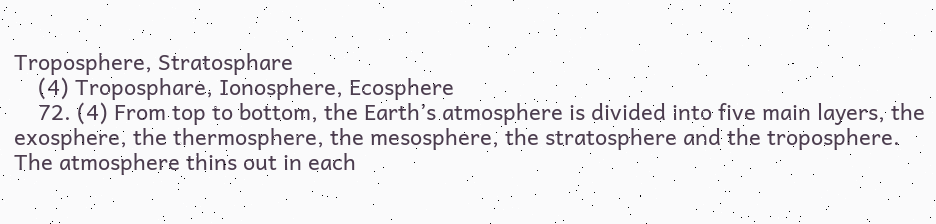Troposphere, Stratosphare
    (4) Troposphare, Ionosphere, Ecosphere
    72. (4) From top to bottom, the Earth’s atmosphere is divided into five main layers, the exosphere, the thermosphere, the mesosphere, the stratosphere and the troposphere. The atmosphere thins out in each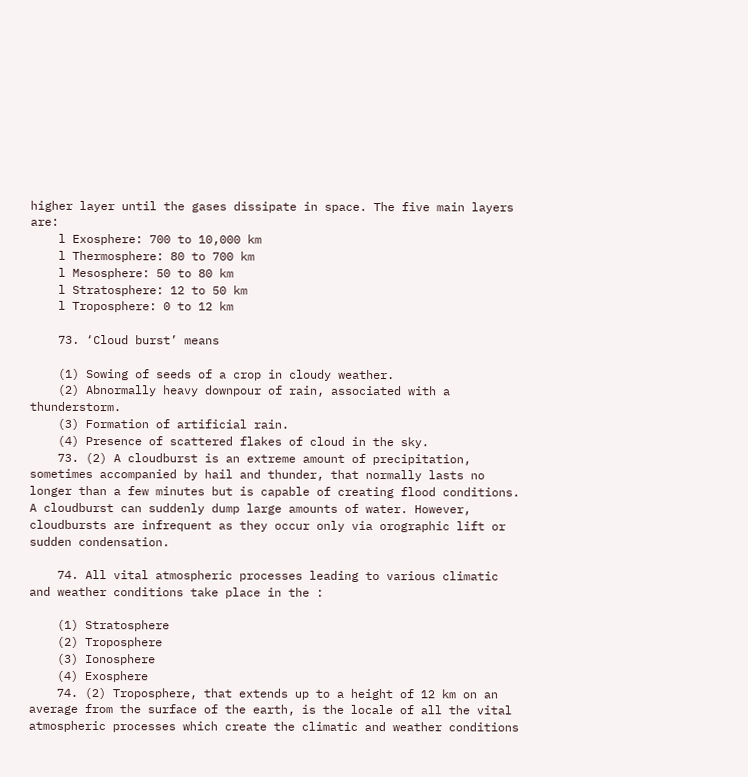higher layer until the gases dissipate in space. The five main layers are:
    l Exosphere: 700 to 10,000 km
    l Thermosphere: 80 to 700 km
    l Mesosphere: 50 to 80 km
    l Stratosphere: 12 to 50 km
    l Troposphere: 0 to 12 km

    73. ‘Cloud burst’ means

    (1) Sowing of seeds of a crop in cloudy weather.
    (2) Abnormally heavy downpour of rain, associated with a thunderstorm.
    (3) Formation of artificial rain.
    (4) Presence of scattered flakes of cloud in the sky.
    73. (2) A cloudburst is an extreme amount of precipitation, sometimes accompanied by hail and thunder, that normally lasts no longer than a few minutes but is capable of creating flood conditions. A cloudburst can suddenly dump large amounts of water. However, cloudbursts are infrequent as they occur only via orographic lift or sudden condensation.

    74. All vital atmospheric processes leading to various climatic and weather conditions take place in the :

    (1) Stratosphere
    (2) Troposphere
    (3) Ionosphere
    (4) Exosphere
    74. (2) Troposphere, that extends up to a height of 12 km on an average from the surface of the earth, is the locale of all the vital atmospheric processes which create the climatic and weather conditions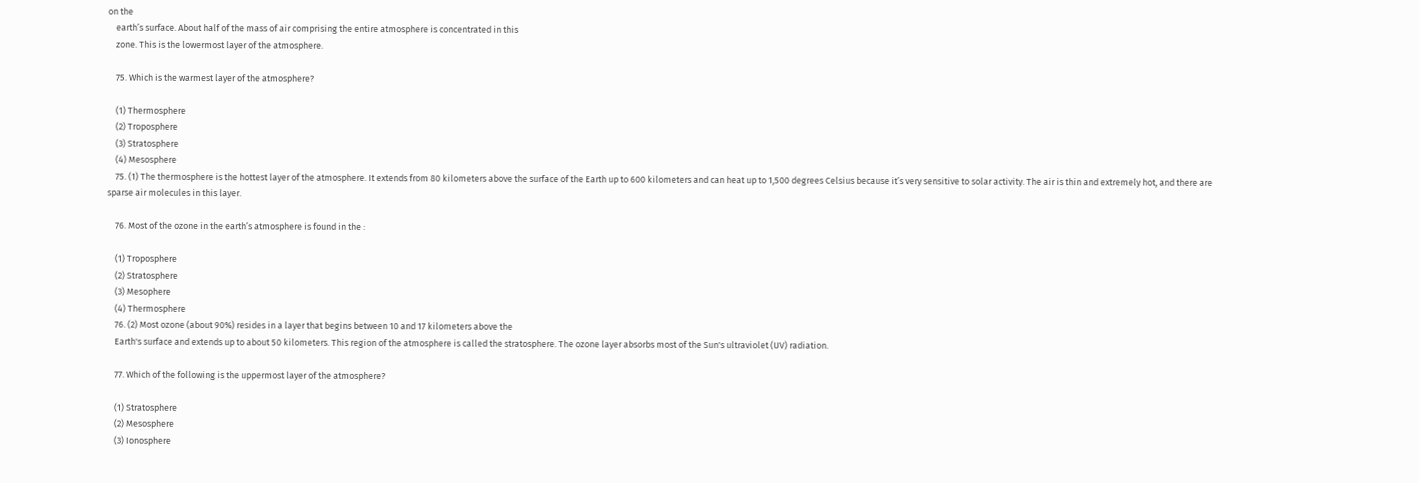on the
    earth’s surface. About half of the mass of air comprising the entire atmosphere is concentrated in this
    zone. This is the lowermost layer of the atmosphere.

    75. Which is the warmest layer of the atmosphere?

    (1) Thermosphere
    (2) Troposphere
    (3) Stratosphere
    (4) Mesosphere
    75. (1) The thermosphere is the hottest layer of the atmosphere. It extends from 80 kilometers above the surface of the Earth up to 600 kilometers and can heat up to 1,500 degrees Celsius because it’s very sensitive to solar activity. The air is thin and extremely hot, and there are sparse air molecules in this layer.

    76. Most of the ozone in the earth’s atmosphere is found in the :

    (1) Troposphere
    (2) Stratosphere
    (3) Mesophere
    (4) Thermosphere
    76. (2) Most ozone (about 90%) resides in a layer that begins between 10 and 17 kilometers above the
    Earth's surface and extends up to about 50 kilometers. This region of the atmosphere is called the stratosphere. The ozone layer absorbs most of the Sun's ultraviolet (UV) radiation.

    77. Which of the following is the uppermost layer of the atmosphere?

    (1) Stratosphere
    (2) Mesosphere
    (3) Ionosphere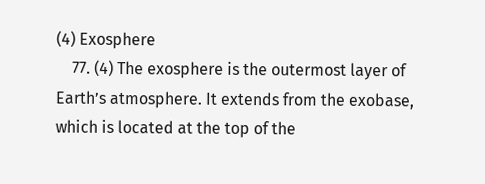(4) Exosphere
    77. (4) The exosphere is the outermost layer of Earth’s atmosphere. It extends from the exobase, which is located at the top of the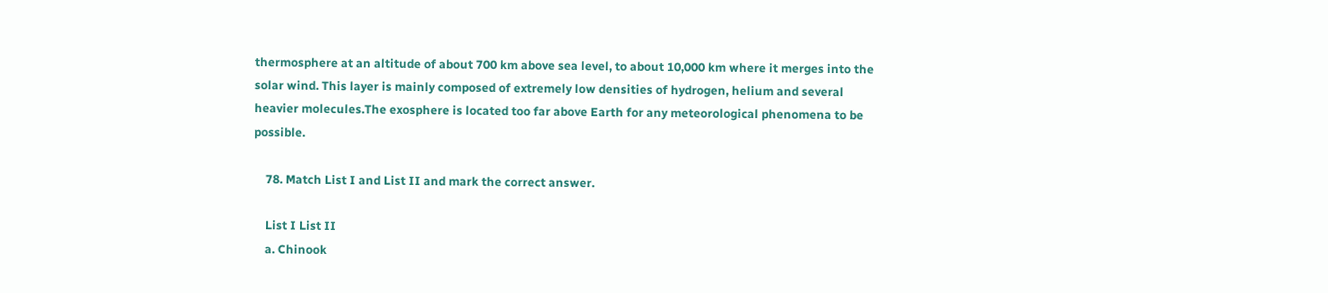thermosphere at an altitude of about 700 km above sea level, to about 10,000 km where it merges into the solar wind. This layer is mainly composed of extremely low densities of hydrogen, helium and several heavier molecules.The exosphere is located too far above Earth for any meteorological phenomena to be possible.

    78. Match List I and List II and mark the correct answer.

    List I List II
    a. Chinook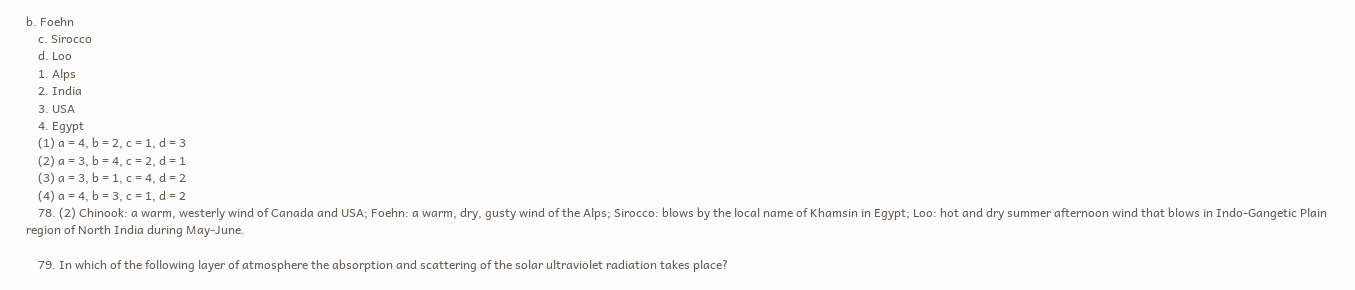b. Foehn
    c. Sirocco
    d. Loo
    1. Alps
    2. India
    3. USA
    4. Egypt
    (1) a = 4, b = 2, c = 1, d = 3
    (2) a = 3, b = 4, c = 2, d = 1
    (3) a = 3, b = 1, c = 4, d = 2
    (4) a = 4, b = 3, c = 1, d = 2
    78. (2) Chinook: a warm, westerly wind of Canada and USA; Foehn: a warm, dry, gusty wind of the Alps; Sirocco: blows by the local name of Khamsin in Egypt; Loo: hot and dry summer afternoon wind that blows in Indo-Gangetic Plain region of North India during May-June.

    79. In which of the following layer of atmosphere the absorption and scattering of the solar ultraviolet radiation takes place?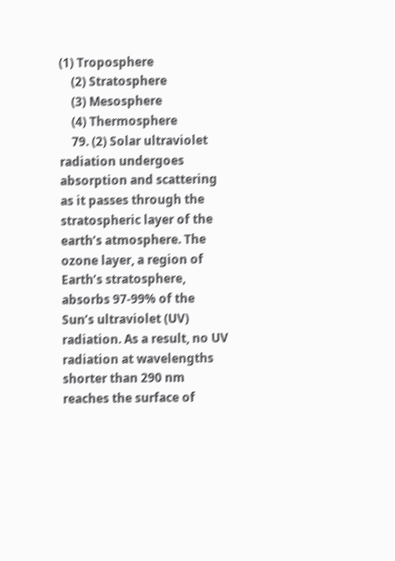(1) Troposphere
    (2) Stratosphere
    (3) Mesosphere
    (4) Thermosphere
    79. (2) Solar ultraviolet radiation undergoes absorption and scattering as it passes through the stratospheric layer of the earth’s atmosphere. The ozone layer, a region of Earth’s stratosphere, absorbs 97-99% of the Sun’s ultraviolet (UV) radiation. As a result, no UV radiation at wavelengths shorter than 290 nm reaches the surface of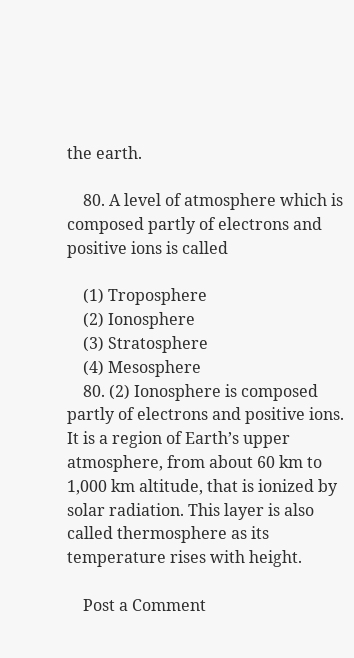the earth.

    80. A level of atmosphere which is composed partly of electrons and positive ions is called

    (1) Troposphere
    (2) Ionosphere
    (3) Stratosphere
    (4) Mesosphere
    80. (2) Ionosphere is composed partly of electrons and positive ions. It is a region of Earth’s upper atmosphere, from about 60 km to 1,000 km altitude, that is ionized by solar radiation. This layer is also called thermosphere as its temperature rises with height.

    Post a Comment